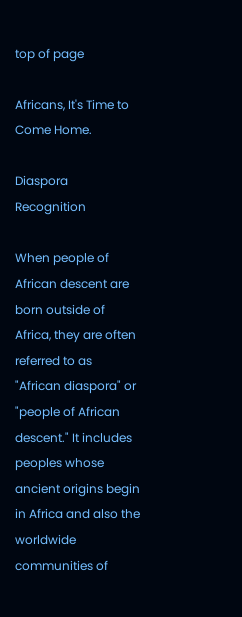top of page

Africans, It's Time to Come Home.

Diaspora Recognition

When people of African descent are born outside of Africa, they are often referred to as "African diaspora" or "people of African descent." It includes peoples whose ancient origins begin in Africa and also the worldwide communities of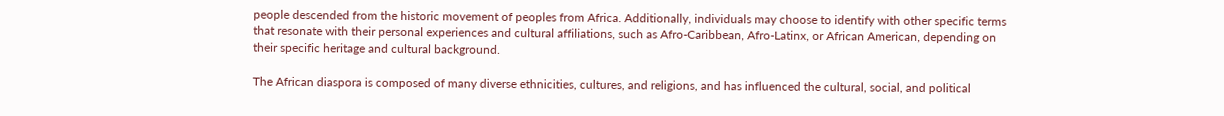people descended from the historic movement of peoples from Africa. Additionally, individuals may choose to identify with other specific terms that resonate with their personal experiences and cultural affiliations, such as Afro-Caribbean, Afro-Latinx, or African American, depending on their specific heritage and cultural background.

The African diaspora is composed of many diverse ethnicities, cultures, and religions, and has influenced the cultural, social, and political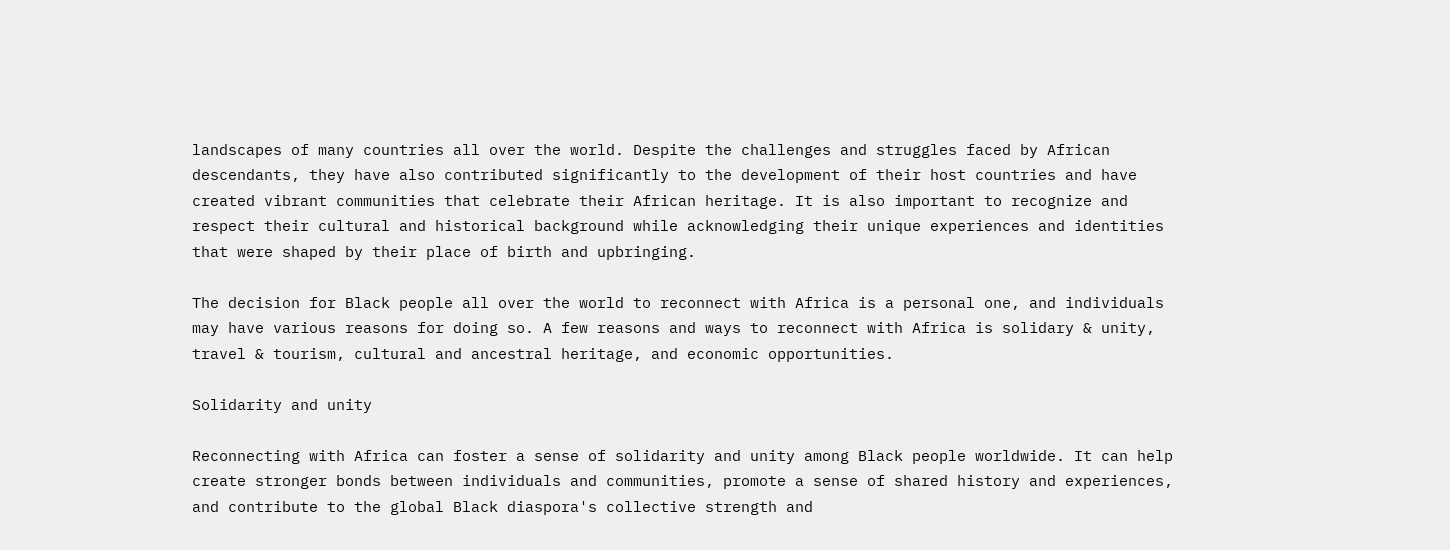landscapes of many countries all over the world. Despite the challenges and struggles faced by African descendants, they have also contributed significantly to the development of their host countries and have created vibrant communities that celebrate their African heritage. It is also important to recognize and respect their cultural and historical background while acknowledging their unique experiences and identities that were shaped by their place of birth and upbringing.

The decision for Black people all over the world to reconnect with Africa is a personal one, and individuals may have various reasons for doing so. A few reasons and ways to reconnect with Africa is solidary & unity, travel & tourism, cultural and ancestral heritage, and economic opportunities.

Solidarity and unity

Reconnecting with Africa can foster a sense of solidarity and unity among Black people worldwide. It can help create stronger bonds between individuals and communities, promote a sense of shared history and experiences, and contribute to the global Black diaspora's collective strength and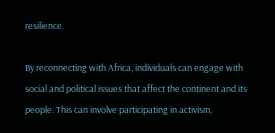resilience.

By reconnecting with Africa, individuals can engage with social and political issues that affect the continent and its people. This can involve participating in activism,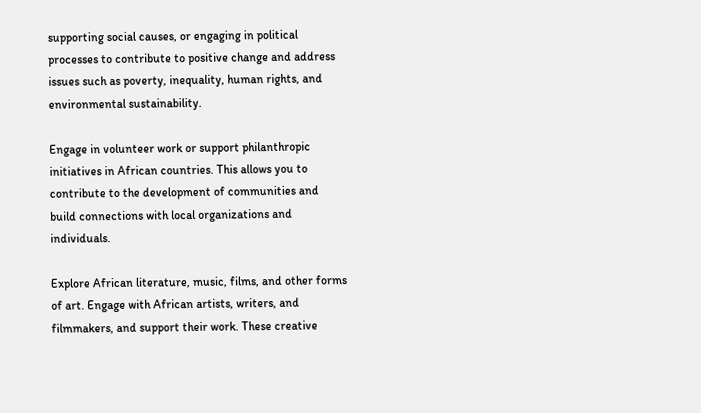supporting social causes, or engaging in political processes to contribute to positive change and address issues such as poverty, inequality, human rights, and environmental sustainability.

Engage in volunteer work or support philanthropic initiatives in African countries. This allows you to contribute to the development of communities and build connections with local organizations and individuals.

Explore African literature, music, films, and other forms of art. Engage with African artists, writers, and filmmakers, and support their work. These creative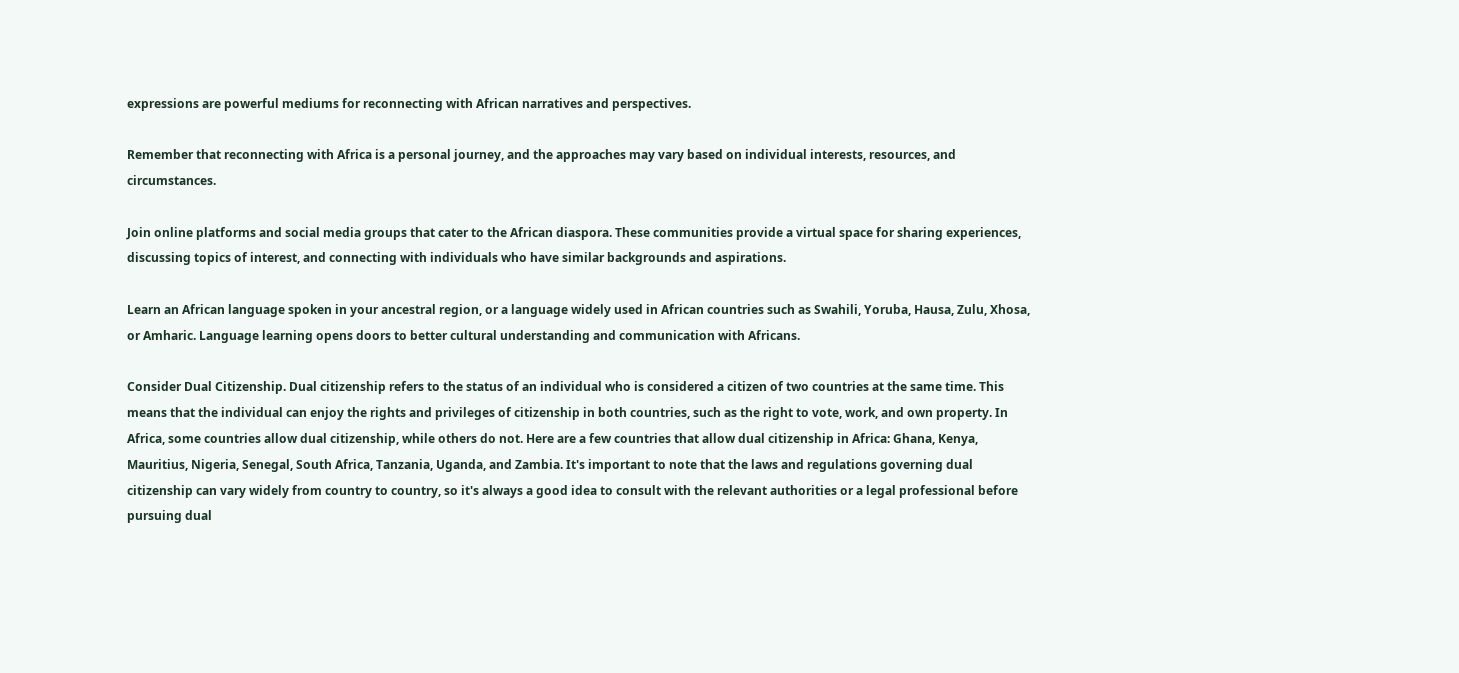expressions are powerful mediums for reconnecting with African narratives and perspectives.

Remember that reconnecting with Africa is a personal journey, and the approaches may vary based on individual interests, resources, and circumstances.

Join online platforms and social media groups that cater to the African diaspora. These communities provide a virtual space for sharing experiences, discussing topics of interest, and connecting with individuals who have similar backgrounds and aspirations.

Learn an African language spoken in your ancestral region, or a language widely used in African countries such as Swahili, Yoruba, Hausa, Zulu, Xhosa, or Amharic. Language learning opens doors to better cultural understanding and communication with Africans.

Consider Dual Citizenship. Dual citizenship refers to the status of an individual who is considered a citizen of two countries at the same time. This means that the individual can enjoy the rights and privileges of citizenship in both countries, such as the right to vote, work, and own property. In Africa, some countries allow dual citizenship, while others do not. Here are a few countries that allow dual citizenship in Africa: Ghana, Kenya, Mauritius, Nigeria, Senegal, South Africa, Tanzania, Uganda, and Zambia. It's important to note that the laws and regulations governing dual citizenship can vary widely from country to country, so it's always a good idea to consult with the relevant authorities or a legal professional before pursuing dual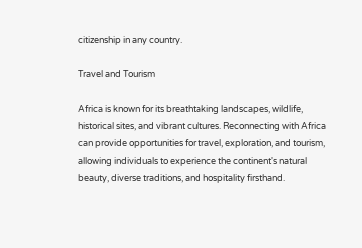citizenship in any country.

Travel and Tourism

Africa is known for its breathtaking landscapes, wildlife, historical sites, and vibrant cultures. Reconnecting with Africa can provide opportunities for travel, exploration, and tourism, allowing individuals to experience the continent's natural beauty, diverse traditions, and hospitality firsthand.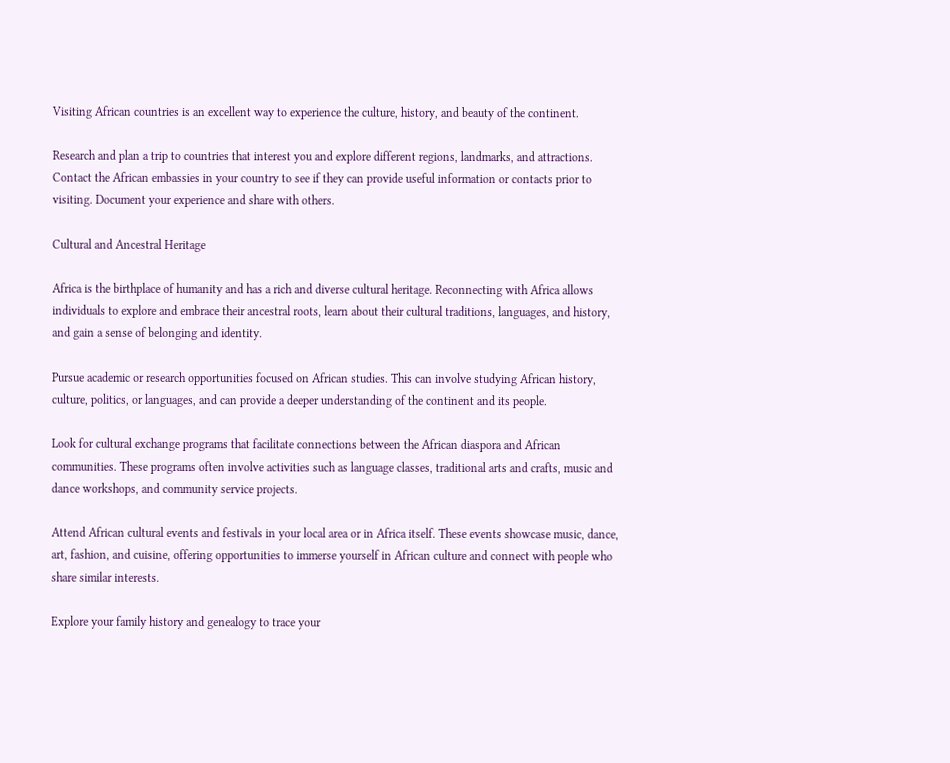Visiting African countries is an excellent way to experience the culture, history, and beauty of the continent.

Research and plan a trip to countries that interest you and explore different regions, landmarks, and attractions. Contact the African embassies in your country to see if they can provide useful information or contacts prior to visiting. Document your experience and share with others.

Cultural and Ancestral Heritage

Africa is the birthplace of humanity and has a rich and diverse cultural heritage. Reconnecting with Africa allows individuals to explore and embrace their ancestral roots, learn about their cultural traditions, languages, and history, and gain a sense of belonging and identity.

Pursue academic or research opportunities focused on African studies. This can involve studying African history, culture, politics, or languages, and can provide a deeper understanding of the continent and its people.

Look for cultural exchange programs that facilitate connections between the African diaspora and African communities. These programs often involve activities such as language classes, traditional arts and crafts, music and dance workshops, and community service projects.

Attend African cultural events and festivals in your local area or in Africa itself. These events showcase music, dance, art, fashion, and cuisine, offering opportunities to immerse yourself in African culture and connect with people who share similar interests.

Explore your family history and genealogy to trace your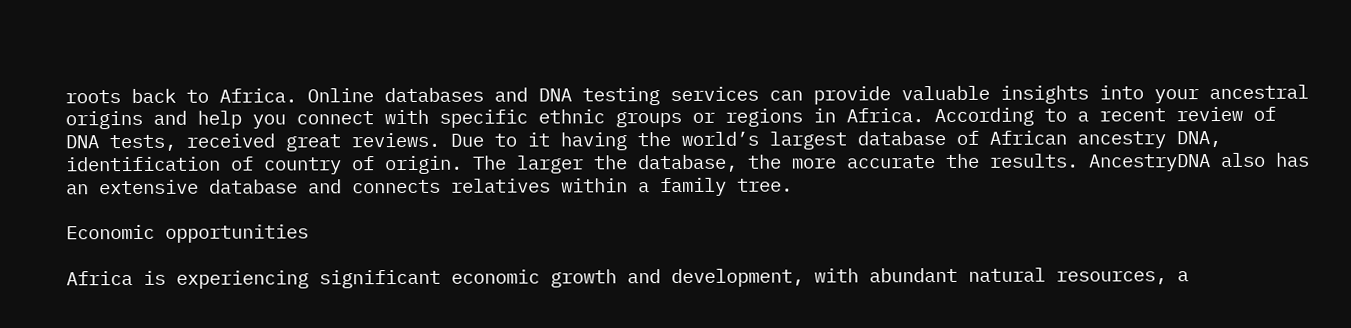roots back to Africa. Online databases and DNA testing services can provide valuable insights into your ancestral origins and help you connect with specific ethnic groups or regions in Africa. According to a recent review of DNA tests, received great reviews. Due to it having the world’s largest database of African ancestry DNA, identification of country of origin. The larger the database, the more accurate the results. AncestryDNA also has an extensive database and connects relatives within a family tree.

Economic opportunities

Africa is experiencing significant economic growth and development, with abundant natural resources, a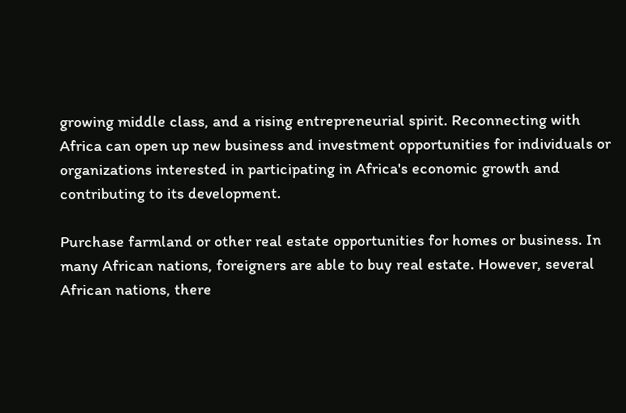growing middle class, and a rising entrepreneurial spirit. Reconnecting with Africa can open up new business and investment opportunities for individuals or organizations interested in participating in Africa's economic growth and contributing to its development.

Purchase farmland or other real estate opportunities for homes or business. In many African nations, foreigners are able to buy real estate. However, several African nations, there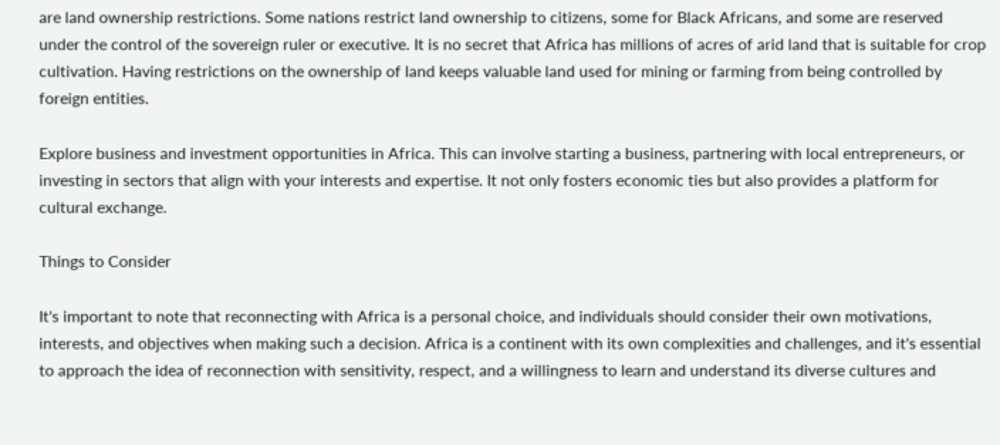are land ownership restrictions. Some nations restrict land ownership to citizens, some for Black Africans, and some are reserved under the control of the sovereign ruler or executive. It is no secret that Africa has millions of acres of arid land that is suitable for crop cultivation. Having restrictions on the ownership of land keeps valuable land used for mining or farming from being controlled by foreign entities.

Explore business and investment opportunities in Africa. This can involve starting a business, partnering with local entrepreneurs, or investing in sectors that align with your interests and expertise. It not only fosters economic ties but also provides a platform for cultural exchange.

Things to Consider

It's important to note that reconnecting with Africa is a personal choice, and individuals should consider their own motivations, interests, and objectives when making such a decision. Africa is a continent with its own complexities and challenges, and it's essential to approach the idea of reconnection with sensitivity, respect, and a willingness to learn and understand its diverse cultures and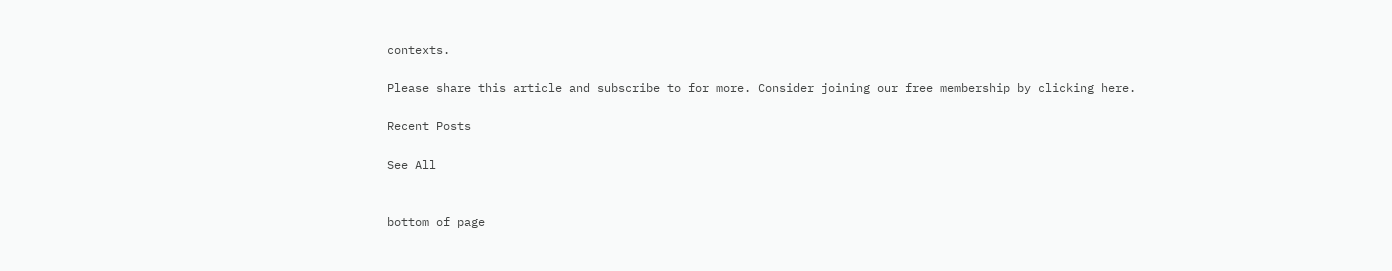contexts.

Please share this article and subscribe to for more. Consider joining our free membership by clicking here.

Recent Posts

See All


bottom of page